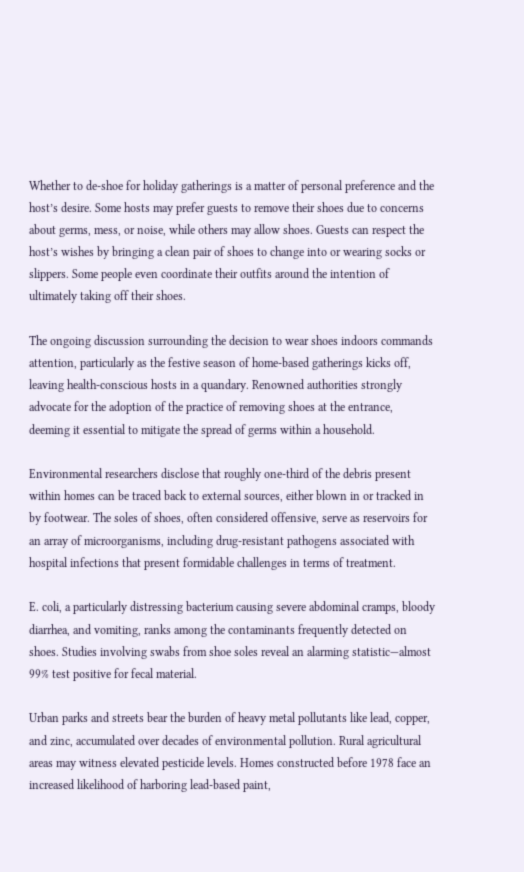Whether to de-shoe for holiday gatherings is a matter of personal preference and the host’s desire. Some hosts may prefer guests to remove their shoes due to concerns about germs, mess, or noise, while others may allow shoes. Guests can respect the host’s wishes by bringing a clean pair of shoes to change into or wearing socks or slippers. Some people even coordinate their outfits around the intention of ultimately taking off their shoes.

The ongoing discussion surrounding the decision to wear shoes indoors commands attention, particularly as the festive season of home-based gatherings kicks off, leaving health-conscious hosts in a quandary. Renowned authorities strongly advocate for the adoption of the practice of removing shoes at the entrance, deeming it essential to mitigate the spread of germs within a household.

Environmental researchers disclose that roughly one-third of the debris present within homes can be traced back to external sources, either blown in or tracked in by footwear. The soles of shoes, often considered offensive, serve as reservoirs for an array of microorganisms, including drug-resistant pathogens associated with hospital infections that present formidable challenges in terms of treatment.

E. coli, a particularly distressing bacterium causing severe abdominal cramps, bloody diarrhea, and vomiting, ranks among the contaminants frequently detected on shoes. Studies involving swabs from shoe soles reveal an alarming statistic—almost 99% test positive for fecal material.

Urban parks and streets bear the burden of heavy metal pollutants like lead, copper, and zinc, accumulated over decades of environmental pollution. Rural agricultural areas may witness elevated pesticide levels. Homes constructed before 1978 face an increased likelihood of harboring lead-based paint,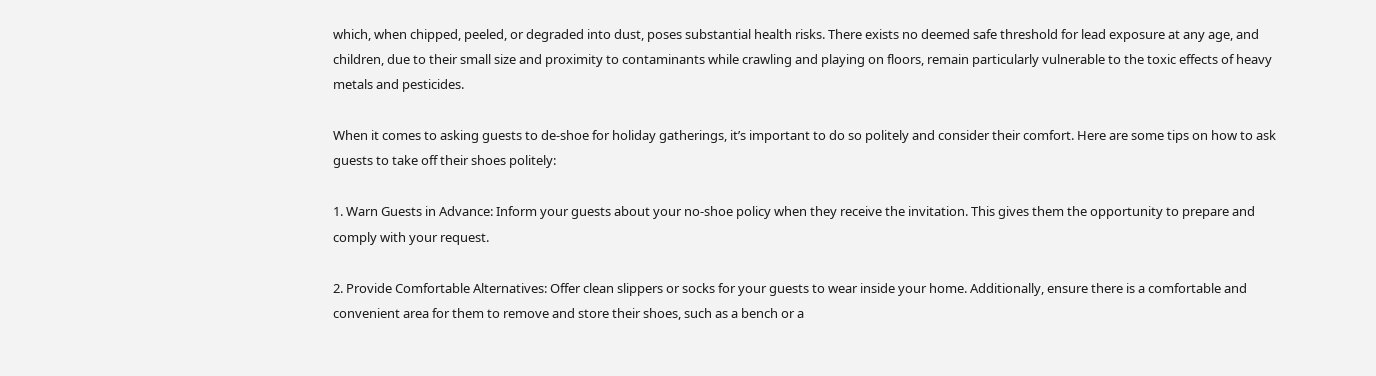which, when chipped, peeled, or degraded into dust, poses substantial health risks. There exists no deemed safe threshold for lead exposure at any age, and children, due to their small size and proximity to contaminants while crawling and playing on floors, remain particularly vulnerable to the toxic effects of heavy metals and pesticides.

When it comes to asking guests to de-shoe for holiday gatherings, it’s important to do so politely and consider their comfort. Here are some tips on how to ask guests to take off their shoes politely:

1. Warn Guests in Advance: Inform your guests about your no-shoe policy when they receive the invitation. This gives them the opportunity to prepare and comply with your request.

2. Provide Comfortable Alternatives: Offer clean slippers or socks for your guests to wear inside your home. Additionally, ensure there is a comfortable and convenient area for them to remove and store their shoes, such as a bench or a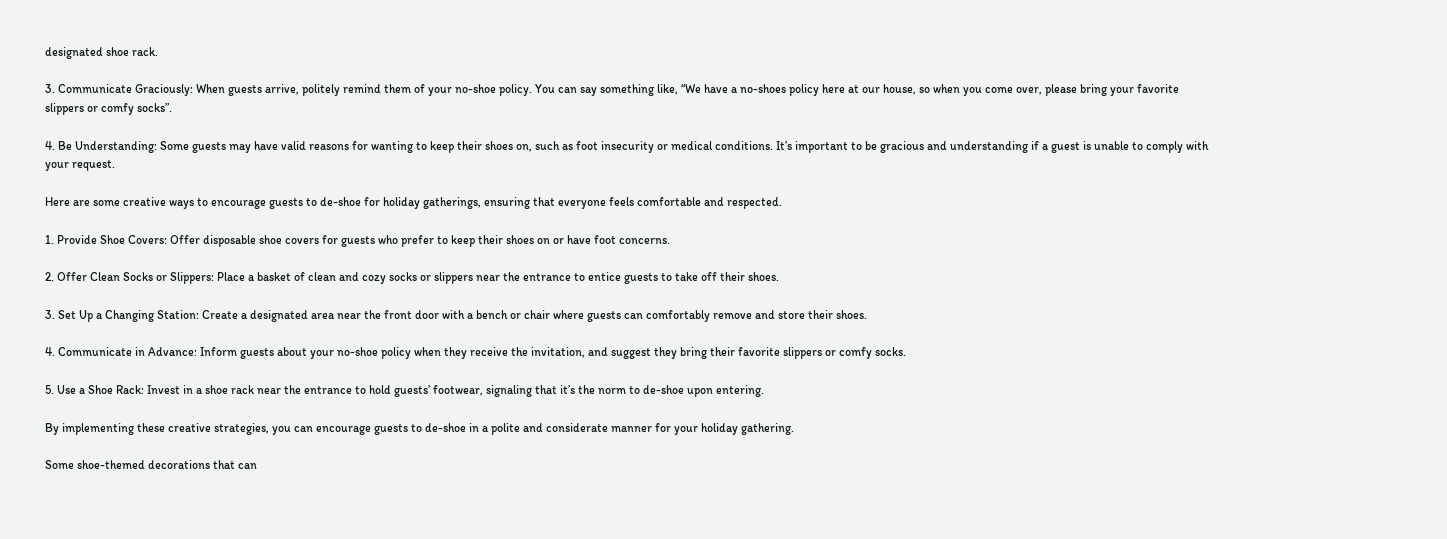designated shoe rack.

3. Communicate Graciously: When guests arrive, politely remind them of your no-shoe policy. You can say something like, “We have a no-shoes policy here at our house, so when you come over, please bring your favorite slippers or comfy socks”.

4. Be Understanding: Some guests may have valid reasons for wanting to keep their shoes on, such as foot insecurity or medical conditions. It’s important to be gracious and understanding if a guest is unable to comply with your request.

Here are some creative ways to encourage guests to de-shoe for holiday gatherings, ensuring that everyone feels comfortable and respected.

1. Provide Shoe Covers: Offer disposable shoe covers for guests who prefer to keep their shoes on or have foot concerns.

2. Offer Clean Socks or Slippers: Place a basket of clean and cozy socks or slippers near the entrance to entice guests to take off their shoes.

3. Set Up a Changing Station: Create a designated area near the front door with a bench or chair where guests can comfortably remove and store their shoes.

4. Communicate in Advance: Inform guests about your no-shoe policy when they receive the invitation, and suggest they bring their favorite slippers or comfy socks.

5. Use a Shoe Rack: Invest in a shoe rack near the entrance to hold guests’ footwear, signaling that it’s the norm to de-shoe upon entering.

By implementing these creative strategies, you can encourage guests to de-shoe in a polite and considerate manner for your holiday gathering.

Some shoe-themed decorations that can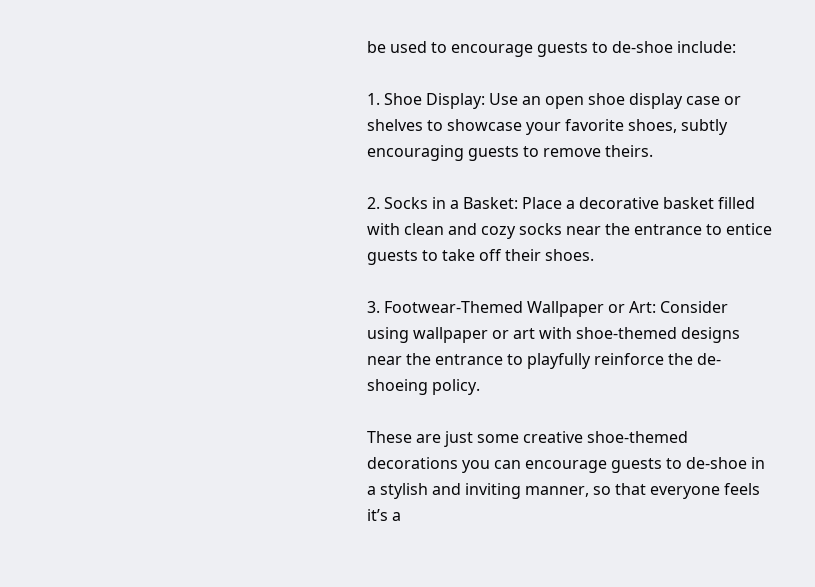be used to encourage guests to de-shoe include:

1. Shoe Display: Use an open shoe display case or shelves to showcase your favorite shoes, subtly encouraging guests to remove theirs.

2. Socks in a Basket: Place a decorative basket filled with clean and cozy socks near the entrance to entice guests to take off their shoes.

3. Footwear-Themed Wallpaper or Art: Consider using wallpaper or art with shoe-themed designs near the entrance to playfully reinforce the de-shoeing policy.

These are just some creative shoe-themed decorations you can encourage guests to de-shoe in a stylish and inviting manner, so that everyone feels it’s a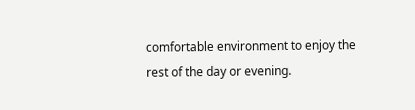comfortable environment to enjoy the rest of the day or evening.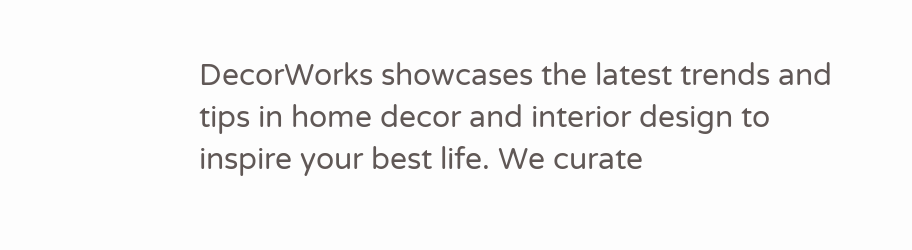DecorWorks showcases the latest trends and tips in home decor and interior design to inspire your best life. We curate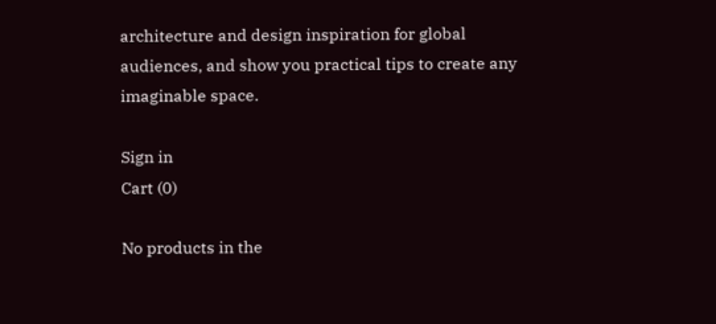architecture and design inspiration for global audiences, and show you practical tips to create any imaginable space.

Sign in
Cart (0)

No products in the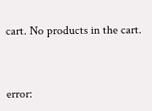cart. No products in the cart.


error: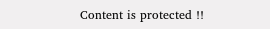Content is protected !!